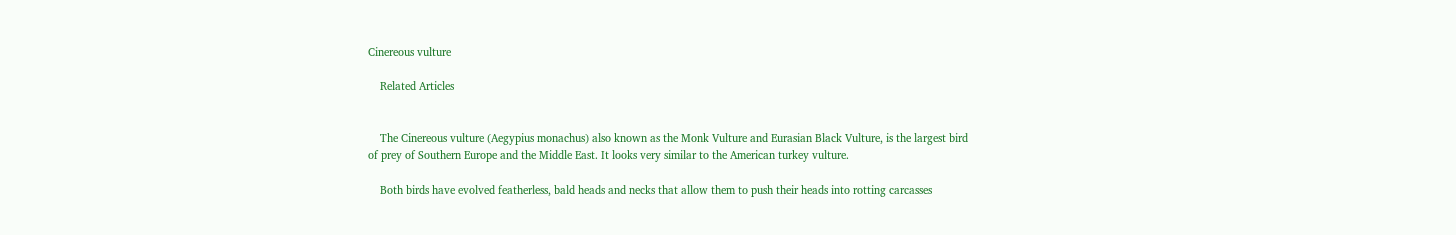Cinereous vulture

    Related Articles


    The Cinereous vulture (Aegypius monachus) also known as the Monk Vulture and Eurasian Black Vulture, is the largest bird of prey of Southern Europe and the Middle East. It looks very similar to the American turkey vulture.

    Both birds have evolved featherless, bald heads and necks that allow them to push their heads into rotting carcasses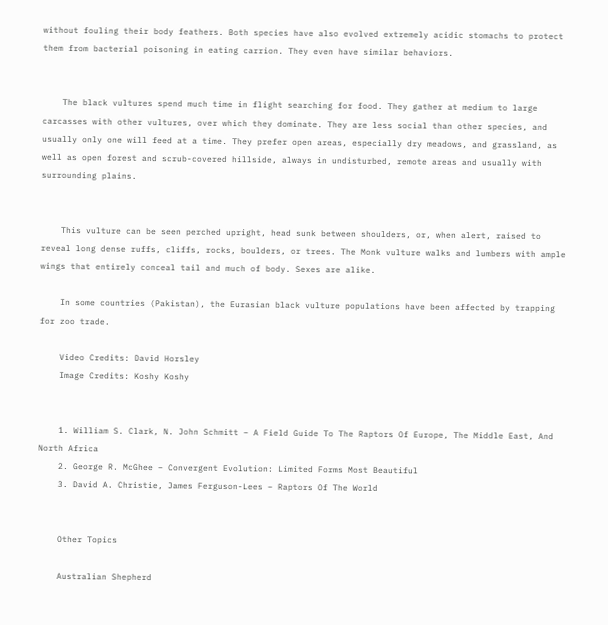without fouling their body feathers. Both species have also evolved extremely acidic stomachs to protect them from bacterial poisoning in eating carrion. They even have similar behaviors.


    The black vultures spend much time in flight searching for food. They gather at medium to large carcasses with other vultures, over which they dominate. They are less social than other species, and usually only one will feed at a time. They prefer open areas, especially dry meadows, and grassland, as well as open forest and scrub-covered hillside, always in undisturbed, remote areas and usually with surrounding plains.


    This vulture can be seen perched upright, head sunk between shoulders, or, when alert, raised to reveal long dense ruffs, cliffs, rocks, boulders, or trees. The Monk vulture walks and lumbers with ample wings that entirely conceal tail and much of body. Sexes are alike.

    In some countries (Pakistan), the Eurasian black vulture populations have been affected by trapping for zoo trade.

    Video Credits: David Horsley
    Image Credits: Koshy Koshy


    1. William S. Clark, N. John Schmitt – A Field Guide To The Raptors Of Europe, The Middle East, And North Africa
    2. George R. McGhee – Convergent Evolution: Limited Forms Most Beautiful
    3. David A. Christie, James Ferguson-Lees – Raptors Of The World


    Other Topics

    Australian Shepherd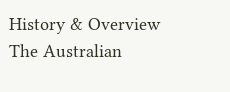History & Overview The Australian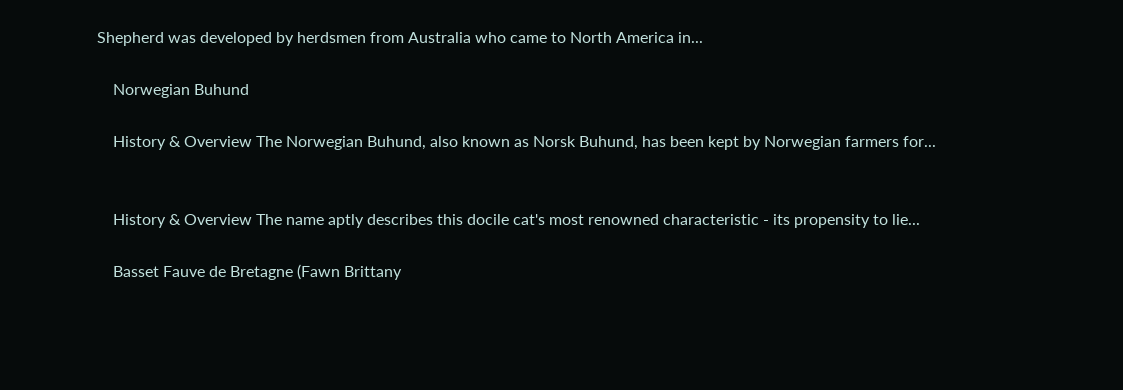Shepherd was developed by herdsmen from Australia who came to North America in...

    Norwegian Buhund

    History & Overview The Norwegian Buhund, also known as Norsk Buhund, has been kept by Norwegian farmers for...


    History & Overview The name aptly describes this docile cat's most renowned characteristic - its propensity to lie...

    Basset Fauve de Bretagne (Fawn Brittany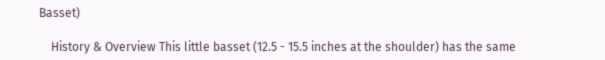Basset)

    History & Overview This little basset (12.5 - 15.5 inches at the shoulder) has the same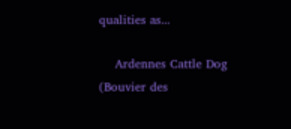qualities as...

    Ardennes Cattle Dog (Bouvier des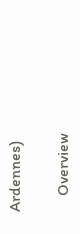Ardennes)

    Overview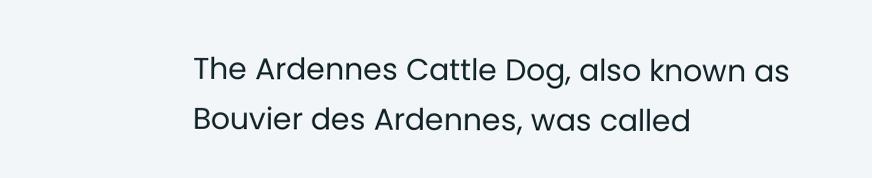The Ardennes Cattle Dog, also known as Bouvier des Ardennes, was called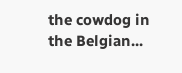the cowdog in the Belgian...